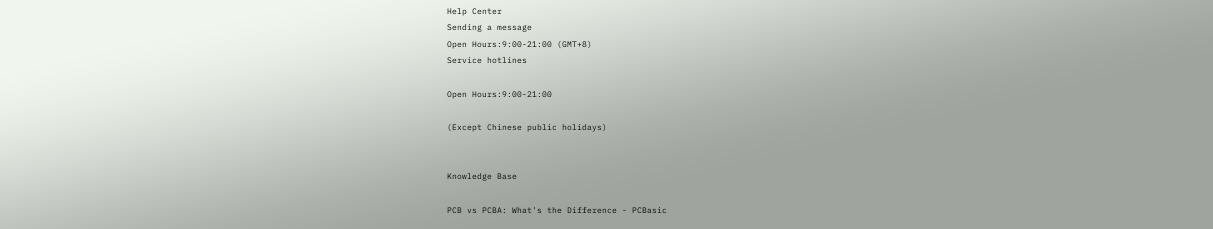Help Center
Sending a message
Open Hours:9:00-21:00 (GMT+8)
Service hotlines

Open Hours:9:00-21:00

(Except Chinese public holidays)


Knowledge Base

PCB vs PCBA: What's the Difference - PCBasic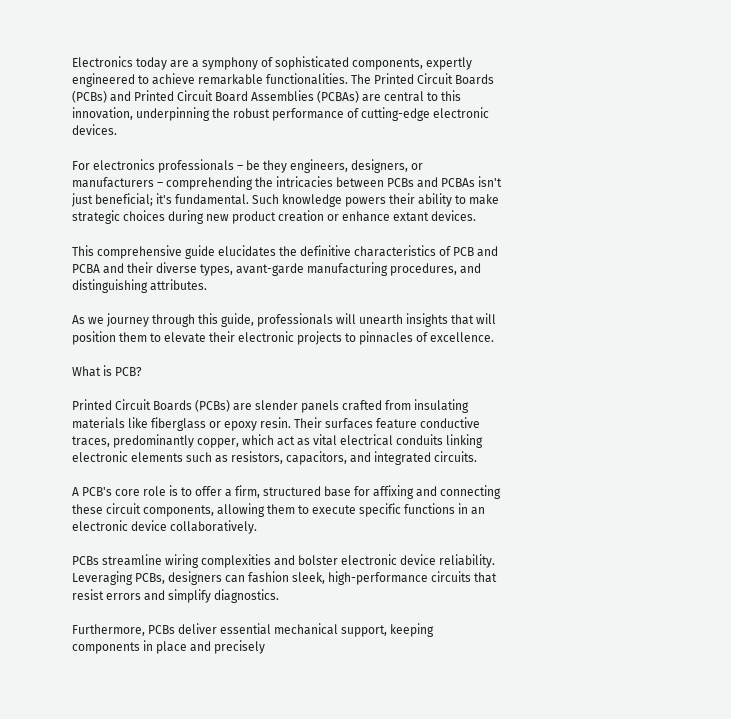Electronics today are a symphony of sophisticated components, expertly engineered to achieve remarkable functionalities. The Printed Circuit Boards (PCBs) and Printed Circuit Board Assemblies (PCBAs) are central to this innovation, underpinning the robust performance of cutting-edge electronic devices.

For electronics professionals – be they engineers, designers, or manufacturers – comprehending the intricacies between PCBs and PCBAs isn't just beneficial; it's fundamental. Such knowledge powers their ability to make strategic choices during new product creation or enhance extant devices.

This comprehensive guide elucidates the definitive characteristics of PCB and PCBA and their diverse types, avant-garde manufacturing procedures, and distinguishing attributes.

As we journey through this guide, professionals will unearth insights that will position them to elevate their electronic projects to pinnacles of excellence.

What is PCB?

Printed Circuit Boards (PCBs) are slender panels crafted from insulating materials like fiberglass or epoxy resin. Their surfaces feature conductive traces, predominantly copper, which act as vital electrical conduits linking electronic elements such as resistors, capacitors, and integrated circuits.

A PCB's core role is to offer a firm, structured base for affixing and connecting these circuit components, allowing them to execute specific functions in an electronic device collaboratively.

PCBs streamline wiring complexities and bolster electronic device reliability. Leveraging PCBs, designers can fashion sleek, high-performance circuits that resist errors and simplify diagnostics.

Furthermore, PCBs deliver essential mechanical support, keeping components in place and precisely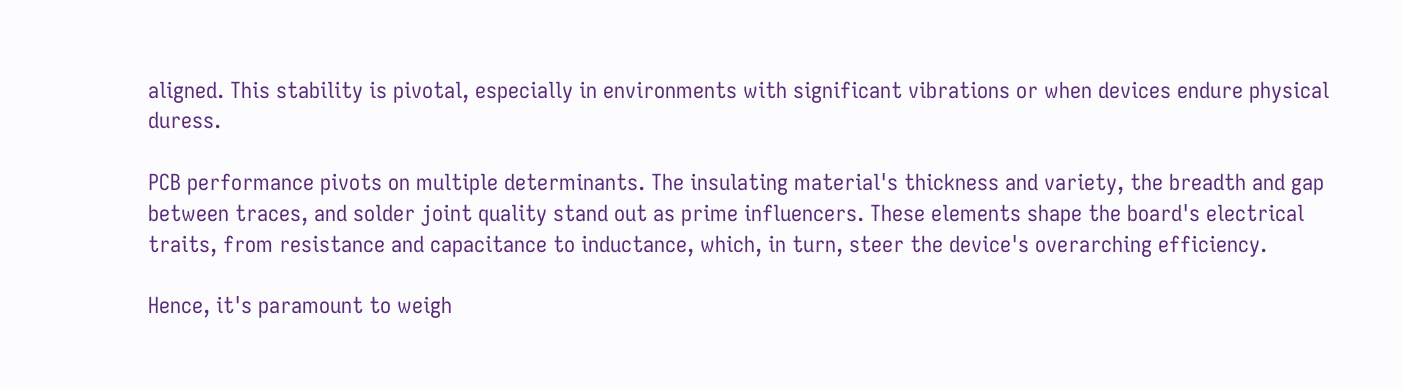aligned. This stability is pivotal, especially in environments with significant vibrations or when devices endure physical duress.

PCB performance pivots on multiple determinants. The insulating material's thickness and variety, the breadth and gap between traces, and solder joint quality stand out as prime influencers. These elements shape the board's electrical traits, from resistance and capacitance to inductance, which, in turn, steer the device's overarching efficiency.

Hence, it's paramount to weigh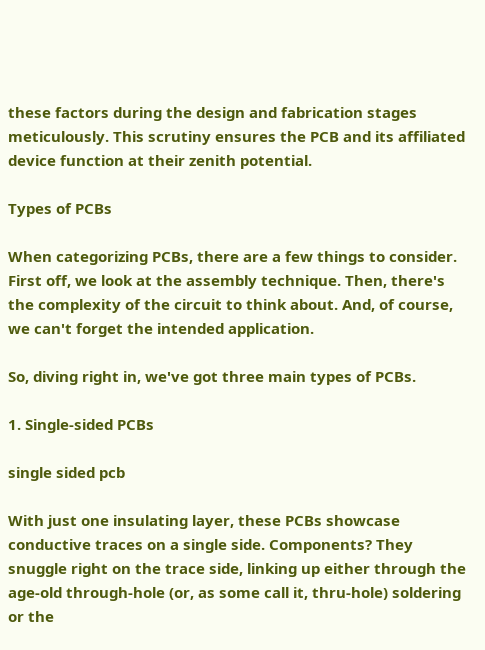these factors during the design and fabrication stages meticulously. This scrutiny ensures the PCB and its affiliated device function at their zenith potential.

Types of PCBs

When categorizing PCBs, there are a few things to consider. First off, we look at the assembly technique. Then, there's the complexity of the circuit to think about. And, of course, we can't forget the intended application.

So, diving right in, we've got three main types of PCBs.

1. Single-sided PCBs

single sided pcb

With just one insulating layer, these PCBs showcase conductive traces on a single side. Components? They snuggle right on the trace side, linking up either through the age-old through-hole (or, as some call it, thru-hole) soldering or the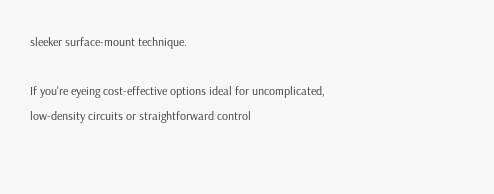sleeker surface-mount technique.

If you're eyeing cost-effective options ideal for uncomplicated, low-density circuits or straightforward control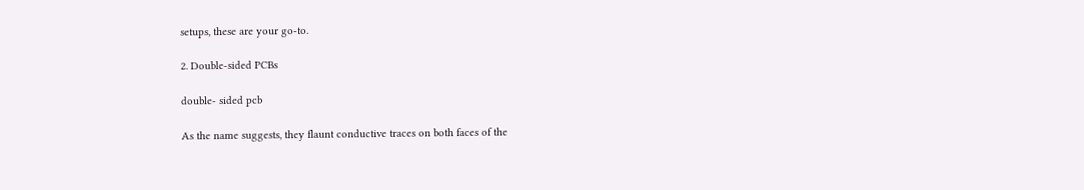setups, these are your go-to.

2. Double-sided PCBs

double- sided pcb

As the name suggests, they flaunt conductive traces on both faces of the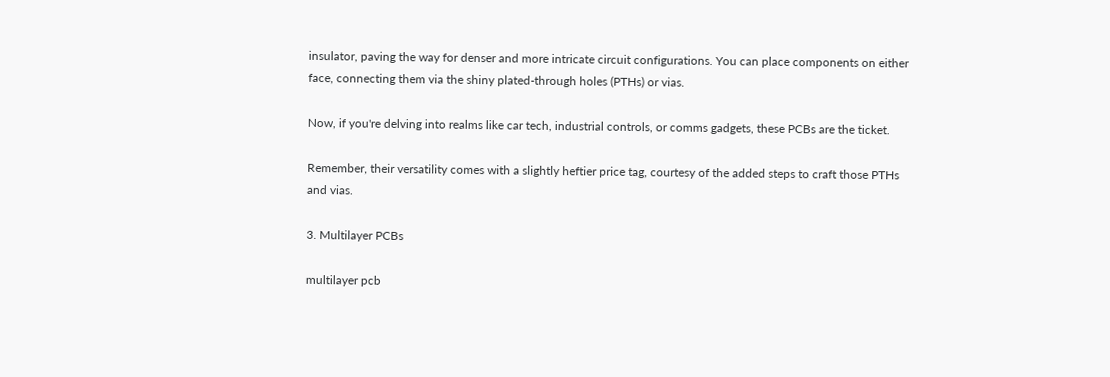insulator, paving the way for denser and more intricate circuit configurations. You can place components on either face, connecting them via the shiny plated-through holes (PTHs) or vias.

Now, if you're delving into realms like car tech, industrial controls, or comms gadgets, these PCBs are the ticket.

Remember, their versatility comes with a slightly heftier price tag, courtesy of the added steps to craft those PTHs and vias.

3. Multilayer PCBs

multilayer pcb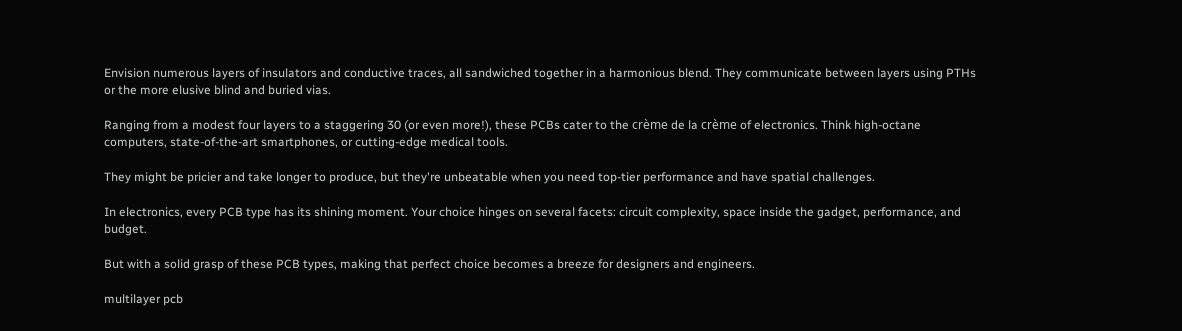Envision numerous layers of insulators and conductive traces, all sandwiched together in a harmonious blend. They communicate between layers using PTHs or the more elusive blind and buried vias.

Ranging from a modest four layers to a staggering 30 (or even more!), these PCBs cater to the crème de la crème of electronics. Think high-octane computers, state-of-the-art smartphones, or cutting-edge medical tools.

They might be pricier and take longer to produce, but they're unbeatable when you need top-tier performance and have spatial challenges.

In electronics, every PCB type has its shining moment. Your choice hinges on several facets: circuit complexity, space inside the gadget, performance, and budget.

But with a solid grasp of these PCB types, making that perfect choice becomes a breeze for designers and engineers.

multilayer pcb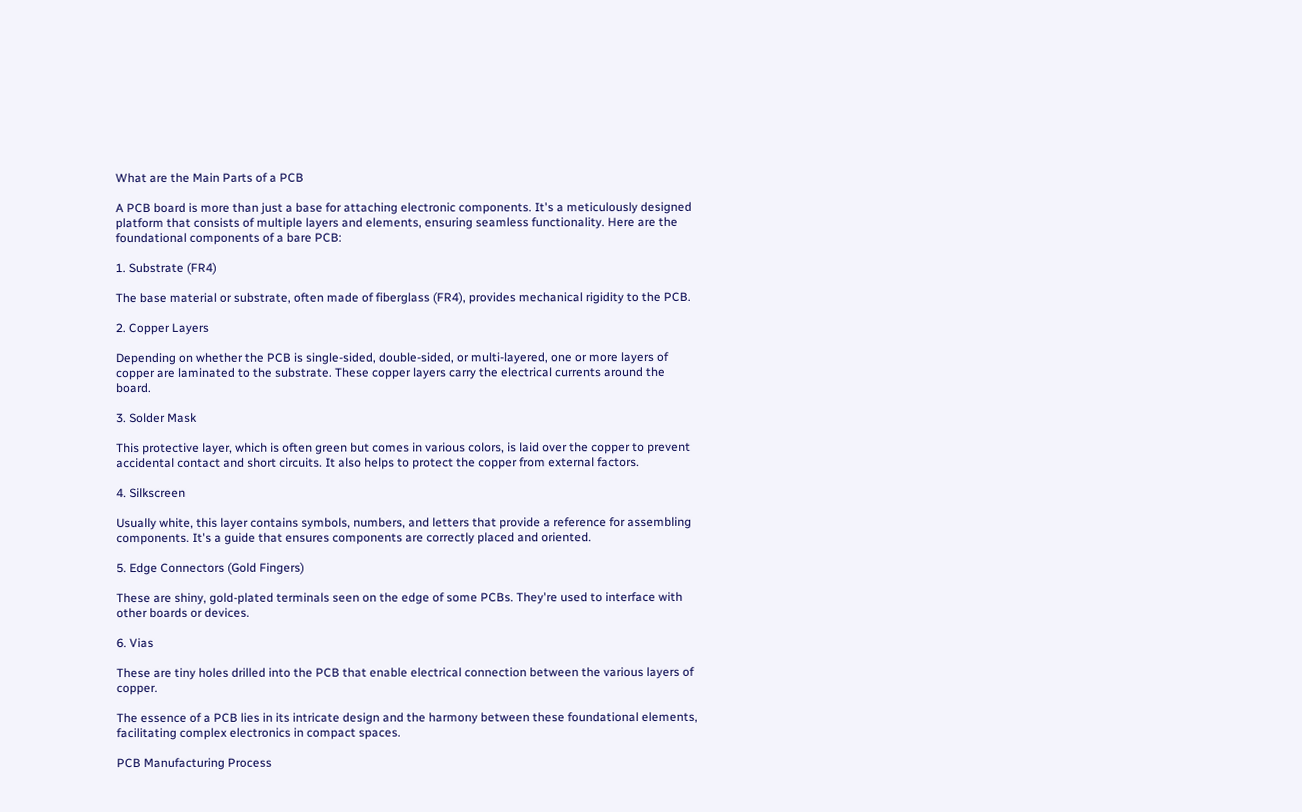What are the Main Parts of a PCB

A PCB board is more than just a base for attaching electronic components. It's a meticulously designed platform that consists of multiple layers and elements, ensuring seamless functionality. Here are the foundational components of a bare PCB:

1. Substrate (FR4)

The base material or substrate, often made of fiberglass (FR4), provides mechanical rigidity to the PCB.

2. Copper Layers

Depending on whether the PCB is single-sided, double-sided, or multi-layered, one or more layers of copper are laminated to the substrate. These copper layers carry the electrical currents around the board.

3. Solder Mask

This protective layer, which is often green but comes in various colors, is laid over the copper to prevent accidental contact and short circuits. It also helps to protect the copper from external factors.

4. Silkscreen

Usually white, this layer contains symbols, numbers, and letters that provide a reference for assembling components. It's a guide that ensures components are correctly placed and oriented.

5. Edge Connectors (Gold Fingers)

These are shiny, gold-plated terminals seen on the edge of some PCBs. They're used to interface with other boards or devices.

6. Vias

These are tiny holes drilled into the PCB that enable electrical connection between the various layers of copper.

The essence of a PCB lies in its intricate design and the harmony between these foundational elements, facilitating complex electronics in compact spaces.

PCB Manufacturing Process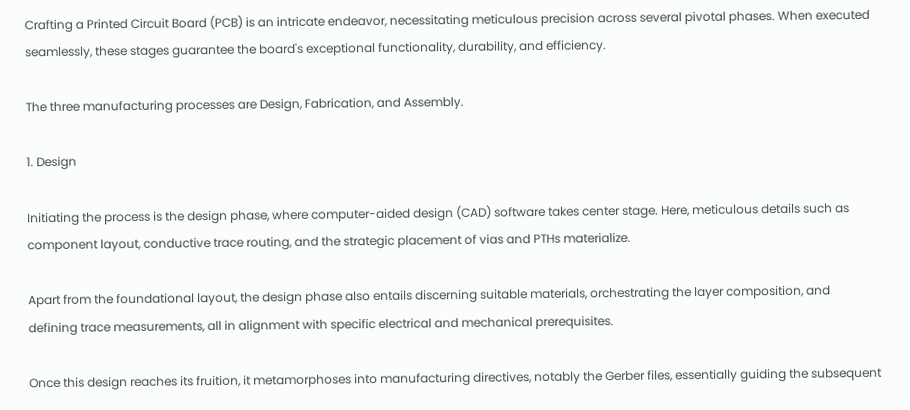Crafting a Printed Circuit Board (PCB) is an intricate endeavor, necessitating meticulous precision across several pivotal phases. When executed seamlessly, these stages guarantee the board's exceptional functionality, durability, and efficiency.

The three manufacturing processes are Design, Fabrication, and Assembly.

1. Design

Initiating the process is the design phase, where computer-aided design (CAD) software takes center stage. Here, meticulous details such as component layout, conductive trace routing, and the strategic placement of vias and PTHs materialize.

Apart from the foundational layout, the design phase also entails discerning suitable materials, orchestrating the layer composition, and defining trace measurements, all in alignment with specific electrical and mechanical prerequisites.

Once this design reaches its fruition, it metamorphoses into manufacturing directives, notably the Gerber files, essentially guiding the subsequent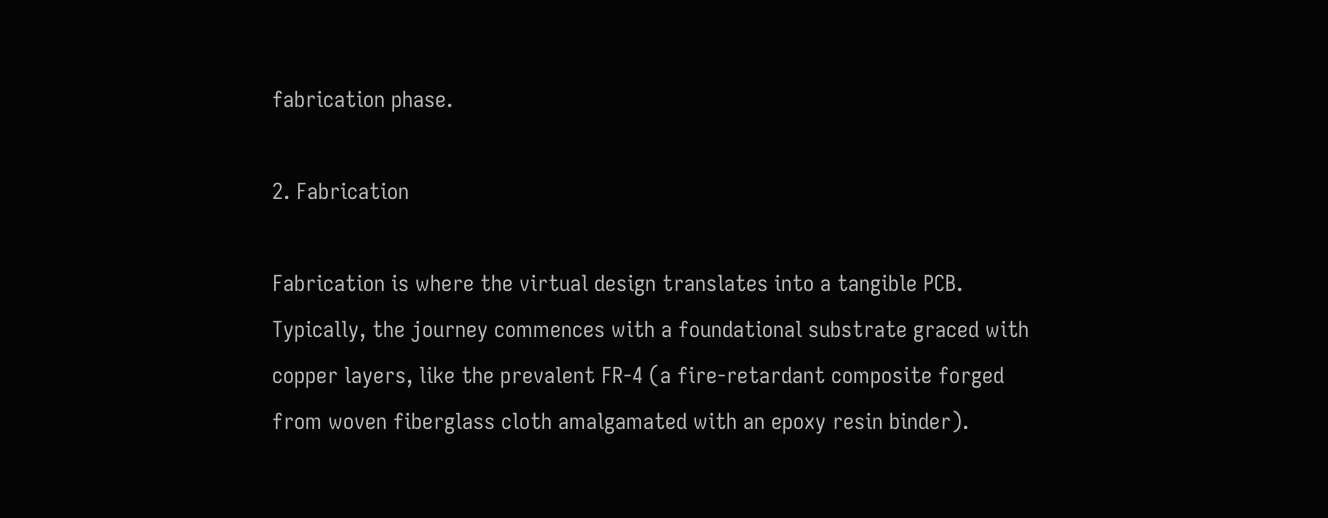fabrication phase.

2. Fabrication

Fabrication is where the virtual design translates into a tangible PCB. Typically, the journey commences with a foundational substrate graced with copper layers, like the prevalent FR-4 (a fire-retardant composite forged from woven fiberglass cloth amalgamated with an epoxy resin binder).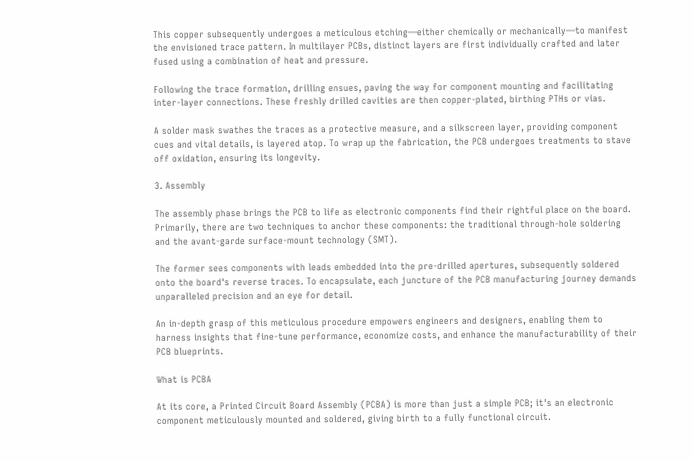This copper subsequently undergoes a meticulous etching—either chemically or mechanically—to manifest the envisioned trace pattern. In multilayer PCBs, distinct layers are first individually crafted and later fused using a combination of heat and pressure.

Following the trace formation, drilling ensues, paving the way for component mounting and facilitating inter-layer connections. These freshly drilled cavities are then copper-plated, birthing PTHs or vias.

A solder mask swathes the traces as a protective measure, and a silkscreen layer, providing component cues and vital details, is layered atop. To wrap up the fabrication, the PCB undergoes treatments to stave off oxidation, ensuring its longevity.

3. Assembly

The assembly phase brings the PCB to life as electronic components find their rightful place on the board. Primarily, there are two techniques to anchor these components: the traditional through-hole soldering and the avant-garde surface-mount technology (SMT).

The former sees components with leads embedded into the pre-drilled apertures, subsequently soldered onto the board's reverse traces. To encapsulate, each juncture of the PCB manufacturing journey demands unparalleled precision and an eye for detail.

An in-depth grasp of this meticulous procedure empowers engineers and designers, enabling them to harness insights that fine-tune performance, economize costs, and enhance the manufacturability of their PCB blueprints.

What is PCBA

At its core, a Printed Circuit Board Assembly (PCBA) is more than just a simple PCB; it's an electronic component meticulously mounted and soldered, giving birth to a fully functional circuit.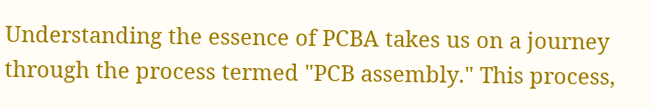Understanding the essence of PCBA takes us on a journey through the process termed "PCB assembly." This process,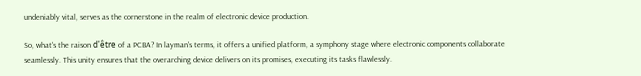undeniably vital, serves as the cornerstone in the realm of electronic device production.

So, what's the raison d'être of a PCBA? In layman's terms, it offers a unified platform, a symphony stage where electronic components collaborate seamlessly. This unity ensures that the overarching device delivers on its promises, executing its tasks flawlessly.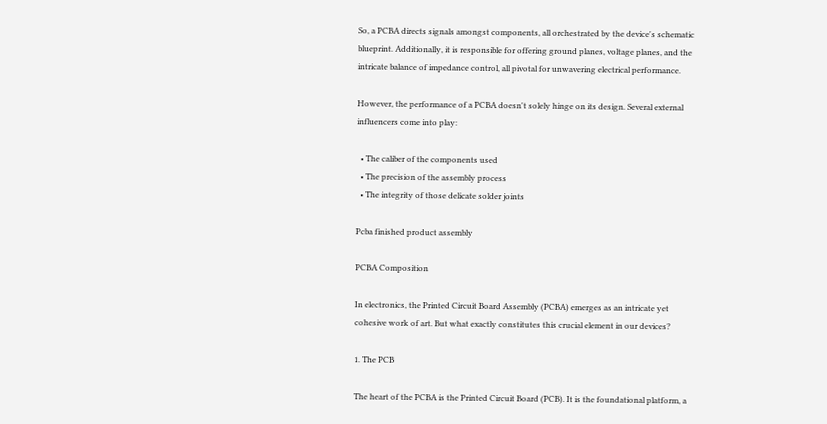So, a PCBA directs signals amongst components, all orchestrated by the device's schematic blueprint. Additionally, it is responsible for offering ground planes, voltage planes, and the intricate balance of impedance control, all pivotal for unwavering electrical performance.

However, the performance of a PCBA doesn't solely hinge on its design. Several external influencers come into play:

  • The caliber of the components used
  • The precision of the assembly process
  • The integrity of those delicate solder joints

Pcba finished product assembly

PCBA Composition

In electronics, the Printed Circuit Board Assembly (PCBA) emerges as an intricate yet cohesive work of art. But what exactly constitutes this crucial element in our devices?

1. The PCB

The heart of the PCBA is the Printed Circuit Board (PCB). It is the foundational platform, a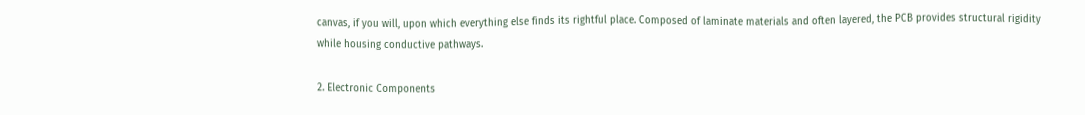canvas, if you will, upon which everything else finds its rightful place. Composed of laminate materials and often layered, the PCB provides structural rigidity while housing conductive pathways.

2. Electronic Components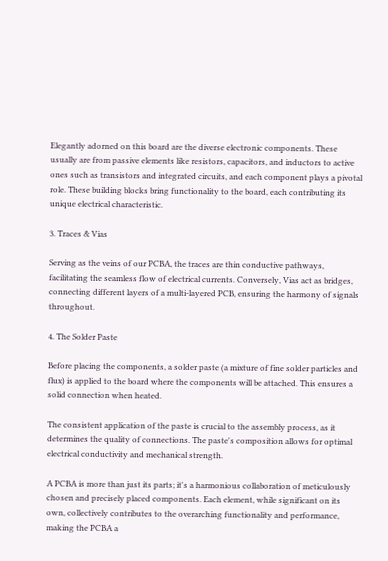Elegantly adorned on this board are the diverse electronic components. These usually are from passive elements like resistors, capacitors, and inductors to active ones such as transistors and integrated circuits, and each component plays a pivotal role. These building blocks bring functionality to the board, each contributing its unique electrical characteristic.

3. Traces & Vias

Serving as the veins of our PCBA, the traces are thin conductive pathways, facilitating the seamless flow of electrical currents. Conversely, Vias act as bridges, connecting different layers of a multi-layered PCB, ensuring the harmony of signals throughout.

4. The Solder Paste

Before placing the components, a solder paste (a mixture of fine solder particles and flux) is applied to the board where the components will be attached. This ensures a solid connection when heated.

The consistent application of the paste is crucial to the assembly process, as it determines the quality of connections. The paste's composition allows for optimal electrical conductivity and mechanical strength.

A PCBA is more than just its parts; it's a harmonious collaboration of meticulously chosen and precisely placed components. Each element, while significant on its own, collectively contributes to the overarching functionality and performance, making the PCBA a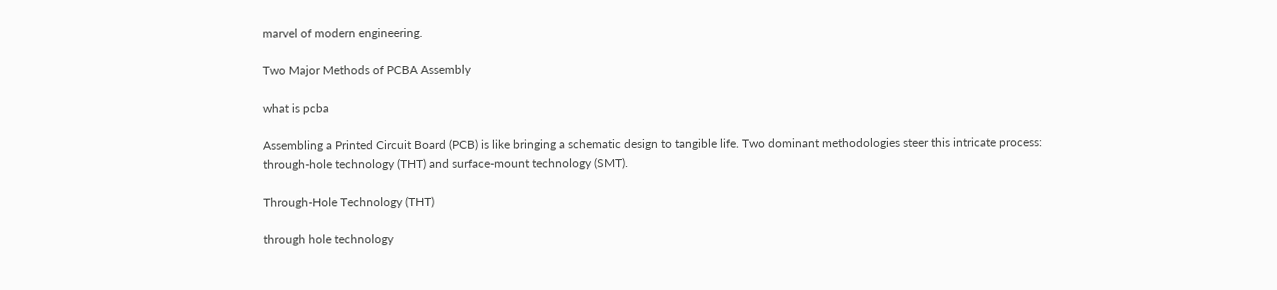marvel of modern engineering.

Two Major Methods of PCBA Assembly

what is pcba

Assembling a Printed Circuit Board (PCB) is like bringing a schematic design to tangible life. Two dominant methodologies steer this intricate process: through-hole technology (THT) and surface-mount technology (SMT).

Through-Hole Technology (THT)

through hole technology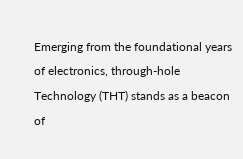Emerging from the foundational years of electronics, through-hole Technology (THT) stands as a beacon of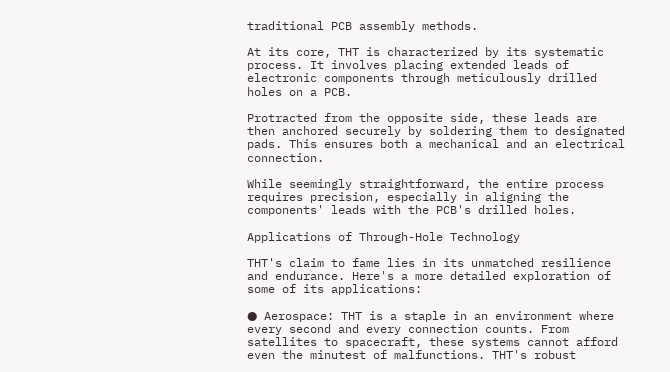traditional PCB assembly methods.

At its core, THT is characterized by its systematic process. It involves placing extended leads of electronic components through meticulously drilled holes on a PCB.

Protracted from the opposite side, these leads are then anchored securely by soldering them to designated pads. This ensures both a mechanical and an electrical connection.

While seemingly straightforward, the entire process requires precision, especially in aligning the components' leads with the PCB's drilled holes.

Applications of Through-Hole Technology

THT's claim to fame lies in its unmatched resilience and endurance. Here's a more detailed exploration of some of its applications:

● Aerospace: THT is a staple in an environment where every second and every connection counts. From satellites to spacecraft, these systems cannot afford even the minutest of malfunctions. THT's robust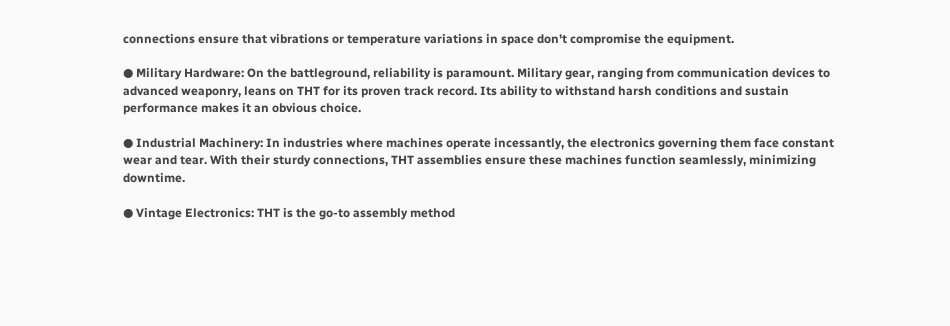connections ensure that vibrations or temperature variations in space don't compromise the equipment.

● Military Hardware: On the battleground, reliability is paramount. Military gear, ranging from communication devices to advanced weaponry, leans on THT for its proven track record. Its ability to withstand harsh conditions and sustain performance makes it an obvious choice.

● Industrial Machinery: In industries where machines operate incessantly, the electronics governing them face constant wear and tear. With their sturdy connections, THT assemblies ensure these machines function seamlessly, minimizing downtime.

● Vintage Electronics: THT is the go-to assembly method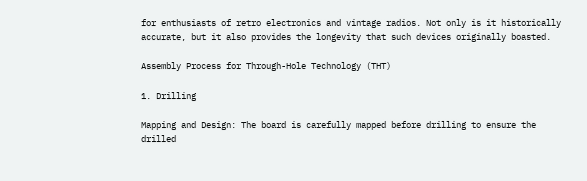for enthusiasts of retro electronics and vintage radios. Not only is it historically accurate, but it also provides the longevity that such devices originally boasted.

Assembly Process for Through-Hole Technology (THT)

1. Drilling

Mapping and Design: The board is carefully mapped before drilling to ensure the drilled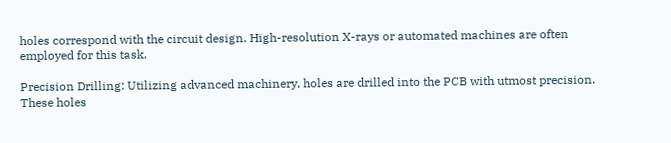holes correspond with the circuit design. High-resolution X-rays or automated machines are often employed for this task.

Precision Drilling: Utilizing advanced machinery, holes are drilled into the PCB with utmost precision. These holes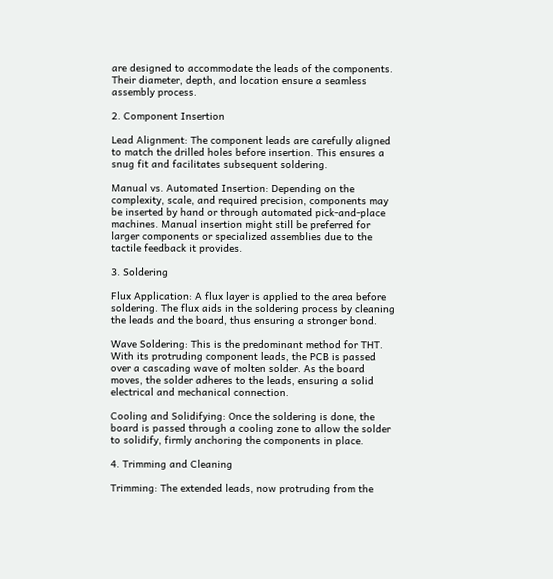are designed to accommodate the leads of the components. Their diameter, depth, and location ensure a seamless assembly process.

2. Component Insertion

Lead Alignment: The component leads are carefully aligned to match the drilled holes before insertion. This ensures a snug fit and facilitates subsequent soldering.

Manual vs. Automated Insertion: Depending on the complexity, scale, and required precision, components may be inserted by hand or through automated pick-and-place machines. Manual insertion might still be preferred for larger components or specialized assemblies due to the tactile feedback it provides.

3. Soldering

Flux Application: A flux layer is applied to the area before soldering. The flux aids in the soldering process by cleaning the leads and the board, thus ensuring a stronger bond.

Wave Soldering: This is the predominant method for THT. With its protruding component leads, the PCB is passed over a cascading wave of molten solder. As the board moves, the solder adheres to the leads, ensuring a solid electrical and mechanical connection.

Cooling and Solidifying: Once the soldering is done, the board is passed through a cooling zone to allow the solder to solidify, firmly anchoring the components in place.

4. Trimming and Cleaning

Trimming: The extended leads, now protruding from the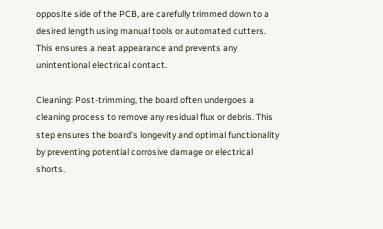opposite side of the PCB, are carefully trimmed down to a desired length using manual tools or automated cutters. This ensures a neat appearance and prevents any unintentional electrical contact.

Cleaning: Post-trimming, the board often undergoes a cleaning process to remove any residual flux or debris. This step ensures the board's longevity and optimal functionality by preventing potential corrosive damage or electrical shorts.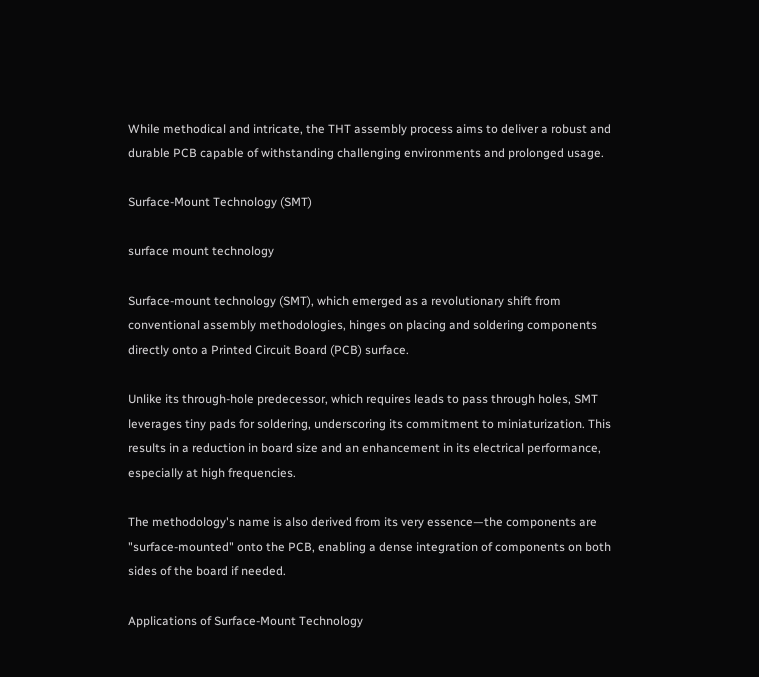While methodical and intricate, the THT assembly process aims to deliver a robust and durable PCB capable of withstanding challenging environments and prolonged usage.

Surface-Mount Technology (SMT)

surface mount technology

Surface-mount technology (SMT), which emerged as a revolutionary shift from conventional assembly methodologies, hinges on placing and soldering components directly onto a Printed Circuit Board (PCB) surface.

Unlike its through-hole predecessor, which requires leads to pass through holes, SMT leverages tiny pads for soldering, underscoring its commitment to miniaturization. This results in a reduction in board size and an enhancement in its electrical performance, especially at high frequencies.

The methodology's name is also derived from its very essence—the components are "surface-mounted" onto the PCB, enabling a dense integration of components on both sides of the board if needed.

Applications of Surface-Mount Technology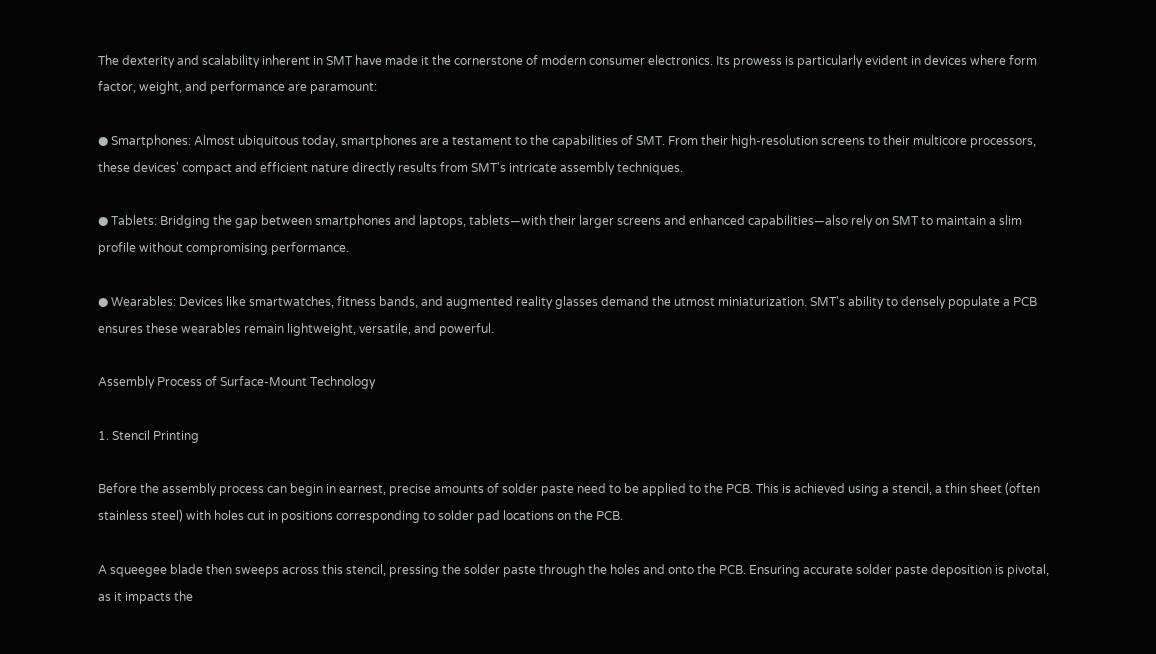The dexterity and scalability inherent in SMT have made it the cornerstone of modern consumer electronics. Its prowess is particularly evident in devices where form factor, weight, and performance are paramount:

● Smartphones: Almost ubiquitous today, smartphones are a testament to the capabilities of SMT. From their high-resolution screens to their multicore processors, these devices' compact and efficient nature directly results from SMT's intricate assembly techniques.

● Tablets: Bridging the gap between smartphones and laptops, tablets—with their larger screens and enhanced capabilities—also rely on SMT to maintain a slim profile without compromising performance.

● Wearables: Devices like smartwatches, fitness bands, and augmented reality glasses demand the utmost miniaturization. SMT's ability to densely populate a PCB ensures these wearables remain lightweight, versatile, and powerful.

Assembly Process of Surface-Mount Technology

1. Stencil Printing

Before the assembly process can begin in earnest, precise amounts of solder paste need to be applied to the PCB. This is achieved using a stencil, a thin sheet (often stainless steel) with holes cut in positions corresponding to solder pad locations on the PCB.

A squeegee blade then sweeps across this stencil, pressing the solder paste through the holes and onto the PCB. Ensuring accurate solder paste deposition is pivotal, as it impacts the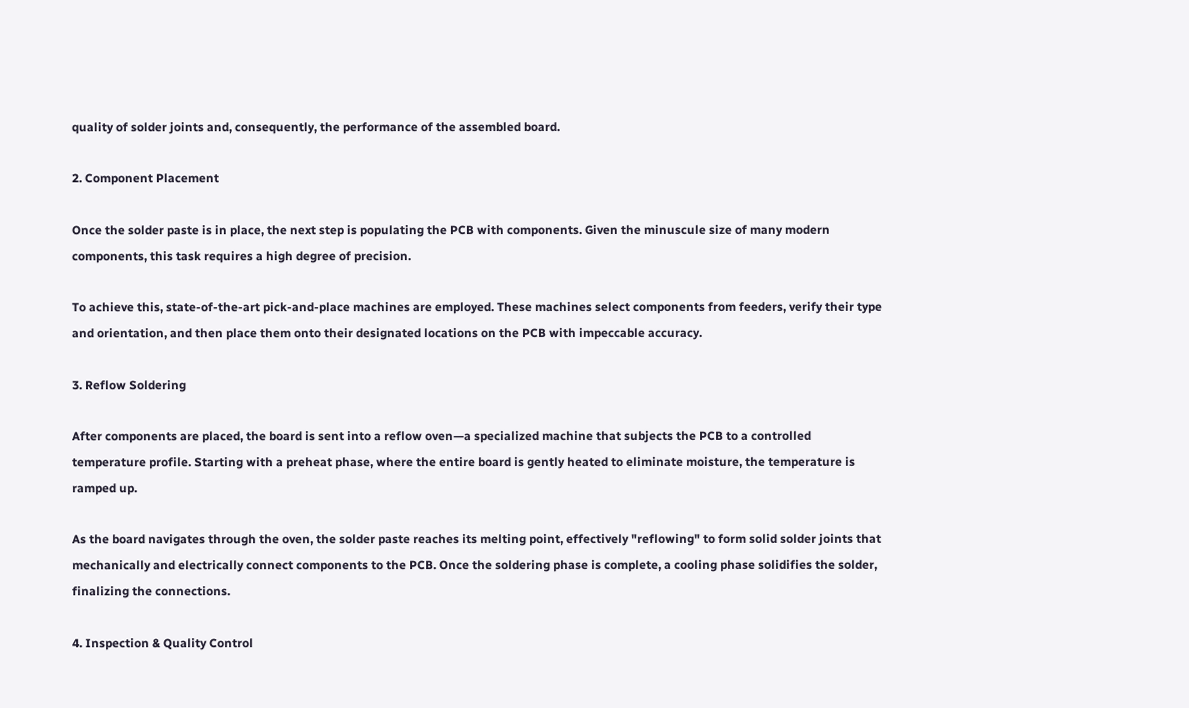quality of solder joints and, consequently, the performance of the assembled board.

2. Component Placement

Once the solder paste is in place, the next step is populating the PCB with components. Given the minuscule size of many modern components, this task requires a high degree of precision.

To achieve this, state-of-the-art pick-and-place machines are employed. These machines select components from feeders, verify their type and orientation, and then place them onto their designated locations on the PCB with impeccable accuracy.

3. Reflow Soldering

After components are placed, the board is sent into a reflow oven—a specialized machine that subjects the PCB to a controlled temperature profile. Starting with a preheat phase, where the entire board is gently heated to eliminate moisture, the temperature is ramped up.

As the board navigates through the oven, the solder paste reaches its melting point, effectively "reflowing" to form solid solder joints that mechanically and electrically connect components to the PCB. Once the soldering phase is complete, a cooling phase solidifies the solder, finalizing the connections.

4. Inspection & Quality Control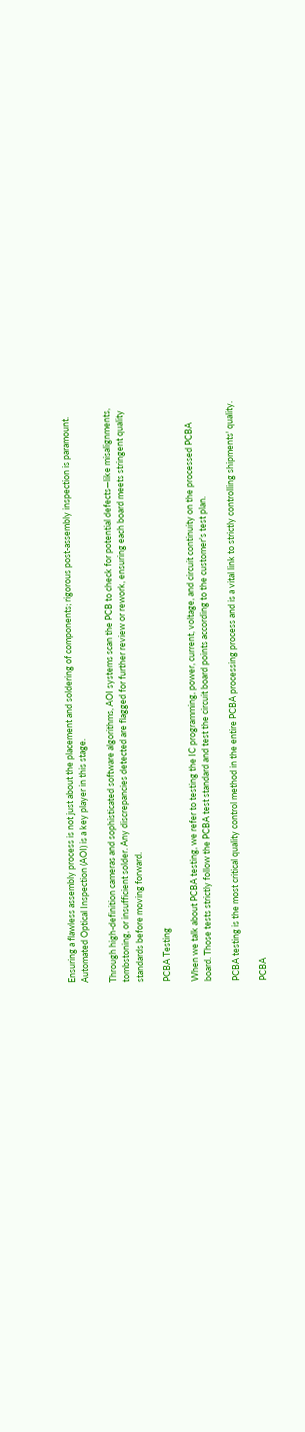Ensuring a flawless assembly process is not just about the placement and soldering of components; rigorous post-assembly inspection is paramount. Automated Optical Inspection (AOI) is a key player in this stage.

Through high-definition cameras and sophisticated software algorithms, AOI systems scan the PCB to check for potential defects—like misalignments, tombstoning, or insufficient solder. Any discrepancies detected are flagged for further review or rework, ensuring each board meets stringent quality standards before moving forward.

PCBA Testing

When we talk about PCBA testing, we refer to testing the IC programming, power, current, voltage, and circuit continuity on the processed PCBA board. Those tests strictly follow the PCBA test standard and test the circuit board points according to the customer's test plan.

PCBA testing is the most critical quality control method in the entire PCBA processing process and is a vital link to strictly controlling shipments' quality.

PCBA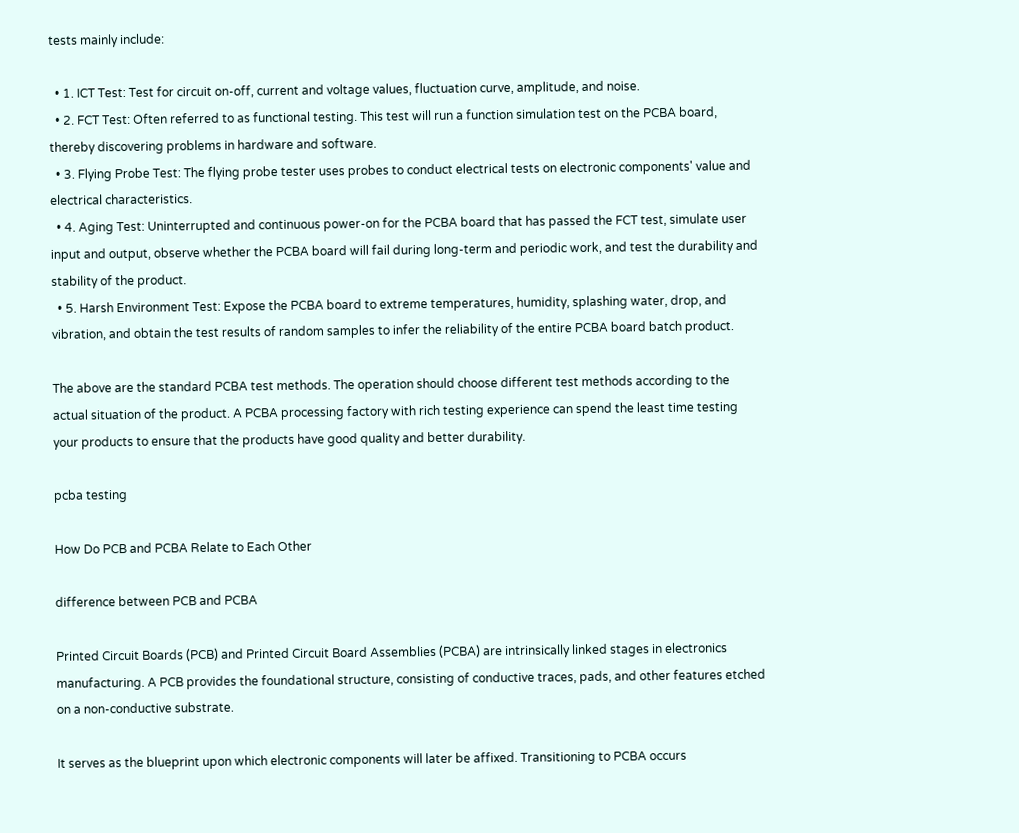tests mainly include:

  • 1. ICT Test: Test for circuit on-off, current and voltage values, fluctuation curve, amplitude, and noise.
  • 2. FCT Test: Often referred to as functional testing. This test will run a function simulation test on the PCBA board, thereby discovering problems in hardware and software.
  • 3. Flying Probe Test: The flying probe tester uses probes to conduct electrical tests on electronic components' value and electrical characteristics.
  • 4. Aging Test: Uninterrupted and continuous power-on for the PCBA board that has passed the FCT test, simulate user input and output, observe whether the PCBA board will fail during long-term and periodic work, and test the durability and stability of the product.
  • 5. Harsh Environment Test: Expose the PCBA board to extreme temperatures, humidity, splashing water, drop, and vibration, and obtain the test results of random samples to infer the reliability of the entire PCBA board batch product.

The above are the standard PCBA test methods. The operation should choose different test methods according to the actual situation of the product. A PCBA processing factory with rich testing experience can spend the least time testing your products to ensure that the products have good quality and better durability.

pcba testing

How Do PCB and PCBA Relate to Each Other

difference between PCB and PCBA

Printed Circuit Boards (PCB) and Printed Circuit Board Assemblies (PCBA) are intrinsically linked stages in electronics manufacturing. A PCB provides the foundational structure, consisting of conductive traces, pads, and other features etched on a non-conductive substrate.

It serves as the blueprint upon which electronic components will later be affixed. Transitioning to PCBA occurs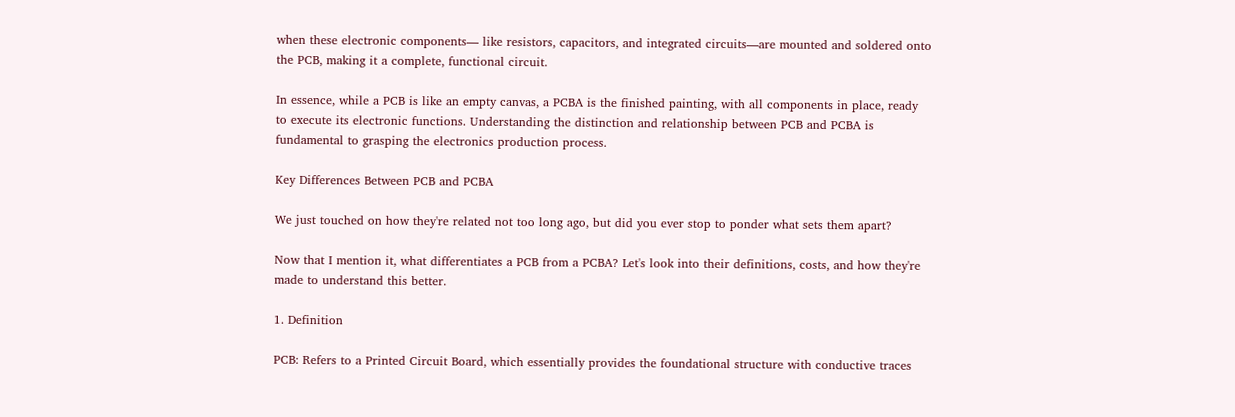when these electronic components— like resistors, capacitors, and integrated circuits—are mounted and soldered onto the PCB, making it a complete, functional circuit.

In essence, while a PCB is like an empty canvas, a PCBA is the finished painting, with all components in place, ready to execute its electronic functions. Understanding the distinction and relationship between PCB and PCBA is fundamental to grasping the electronics production process.

Key Differences Between PCB and PCBA

We just touched on how they're related not too long ago, but did you ever stop to ponder what sets them apart?

Now that I mention it, what differentiates a PCB from a PCBA? Let's look into their definitions, costs, and how they're made to understand this better.

1. Definition

PCB: Refers to a Printed Circuit Board, which essentially provides the foundational structure with conductive traces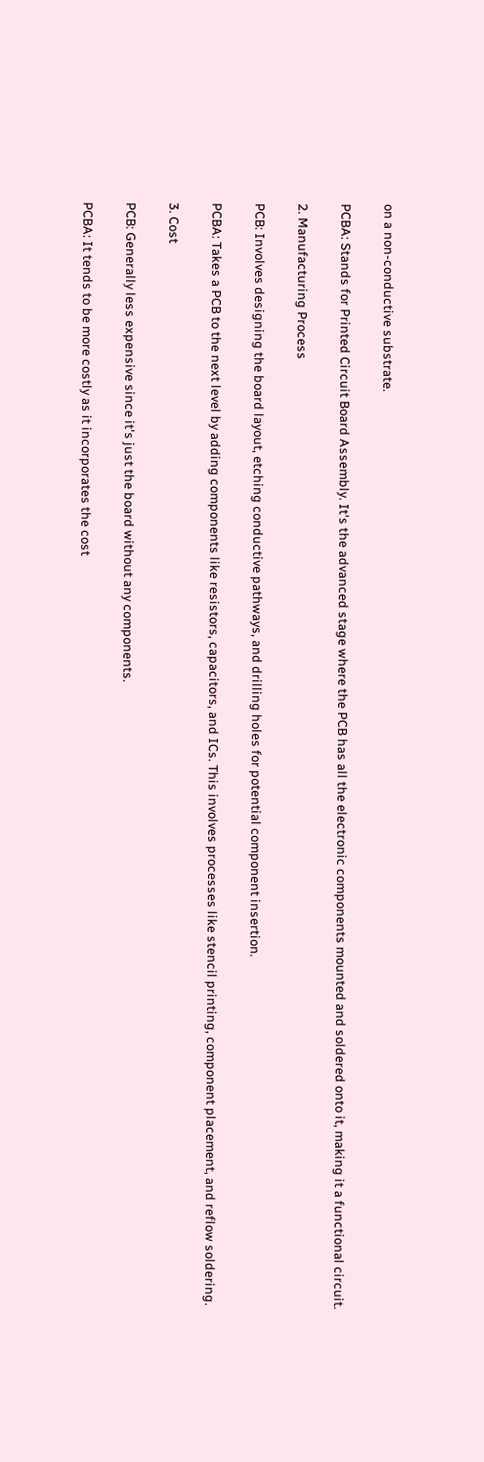on a non-conductive substrate.

PCBA: Stands for Printed Circuit Board Assembly. It's the advanced stage where the PCB has all the electronic components mounted and soldered onto it, making it a functional circuit.

2. Manufacturing Process

PCB: Involves designing the board layout, etching conductive pathways, and drilling holes for potential component insertion.

PCBA: Takes a PCB to the next level by adding components like resistors, capacitors, and ICs. This involves processes like stencil printing, component placement, and reflow soldering.

3. Cost

PCB: Generally less expensive since it's just the board without any components.

PCBA: It tends to be more costly as it incorporates the cost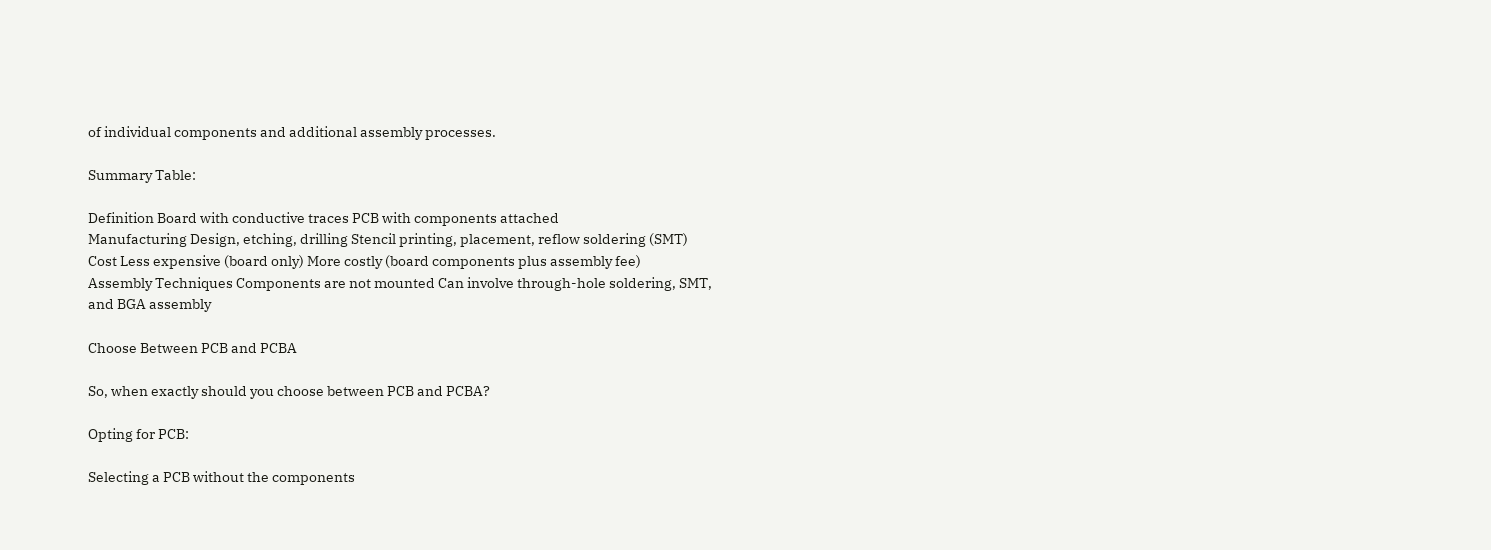of individual components and additional assembly processes.

Summary Table:

Definition Board with conductive traces PCB with components attached
Manufacturing Design, etching, drilling Stencil printing, placement, reflow soldering (SMT)
Cost Less expensive (board only) More costly (board components plus assembly fee)
Assembly Techniques Components are not mounted Can involve through-hole soldering, SMT, and BGA assembly

Choose Between PCB and PCBA

So, when exactly should you choose between PCB and PCBA?

Opting for PCB:

Selecting a PCB without the components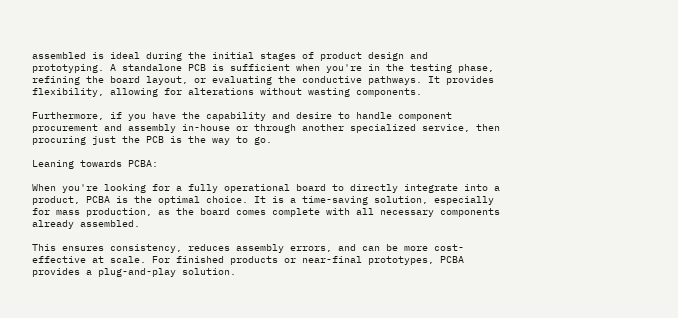assembled is ideal during the initial stages of product design and prototyping. A standalone PCB is sufficient when you're in the testing phase, refining the board layout, or evaluating the conductive pathways. It provides flexibility, allowing for alterations without wasting components.

Furthermore, if you have the capability and desire to handle component procurement and assembly in-house or through another specialized service, then procuring just the PCB is the way to go.

Leaning towards PCBA:

When you're looking for a fully operational board to directly integrate into a product, PCBA is the optimal choice. It is a time-saving solution, especially for mass production, as the board comes complete with all necessary components already assembled.

This ensures consistency, reduces assembly errors, and can be more cost-effective at scale. For finished products or near-final prototypes, PCBA provides a plug-and-play solution.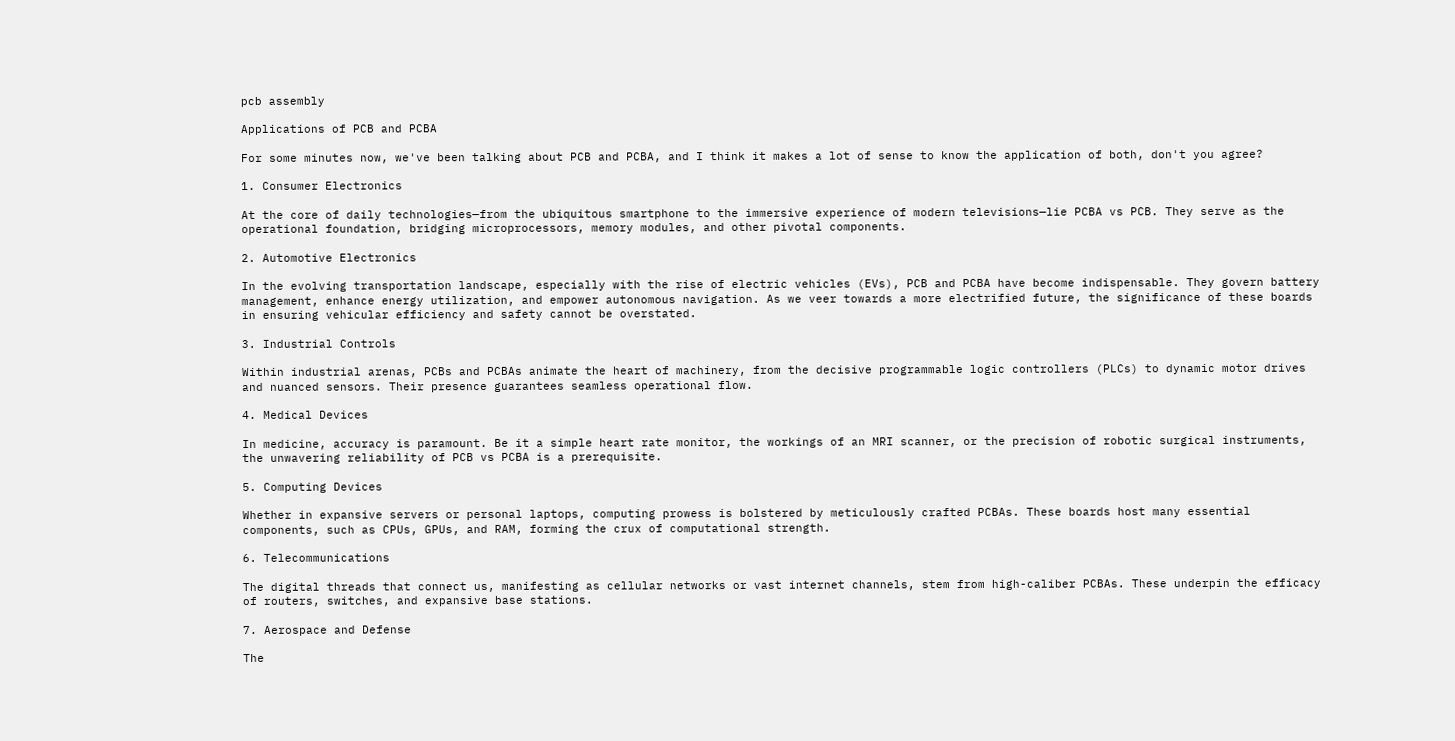pcb assembly

Applications of PCB and PCBA

For some minutes now, we've been talking about PCB and PCBA, and I think it makes a lot of sense to know the application of both, don't you agree?

1. Consumer Electronics

At the core of daily technologies—from the ubiquitous smartphone to the immersive experience of modern televisions—lie PCBA vs PCB. They serve as the operational foundation, bridging microprocessors, memory modules, and other pivotal components.

2. Automotive Electronics

In the evolving transportation landscape, especially with the rise of electric vehicles (EVs), PCB and PCBA have become indispensable. They govern battery management, enhance energy utilization, and empower autonomous navigation. As we veer towards a more electrified future, the significance of these boards in ensuring vehicular efficiency and safety cannot be overstated.

3. Industrial Controls

Within industrial arenas, PCBs and PCBAs animate the heart of machinery, from the decisive programmable logic controllers (PLCs) to dynamic motor drives and nuanced sensors. Their presence guarantees seamless operational flow.

4. Medical Devices

In medicine, accuracy is paramount. Be it a simple heart rate monitor, the workings of an MRI scanner, or the precision of robotic surgical instruments, the unwavering reliability of PCB vs PCBA is a prerequisite.

5. Computing Devices

Whether in expansive servers or personal laptops, computing prowess is bolstered by meticulously crafted PCBAs. These boards host many essential components, such as CPUs, GPUs, and RAM, forming the crux of computational strength.

6. Telecommunications

The digital threads that connect us, manifesting as cellular networks or vast internet channels, stem from high-caliber PCBAs. These underpin the efficacy of routers, switches, and expansive base stations.

7. Aerospace and Defense

The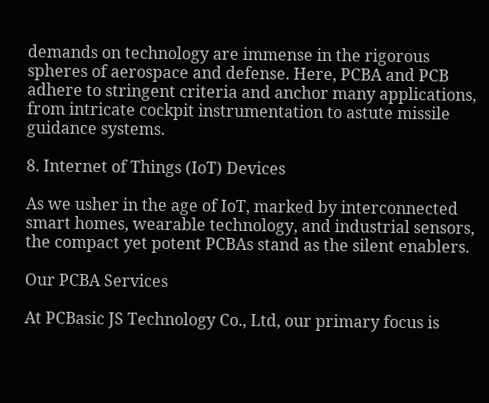demands on technology are immense in the rigorous spheres of aerospace and defense. Here, PCBA and PCB adhere to stringent criteria and anchor many applications, from intricate cockpit instrumentation to astute missile guidance systems.

8. Internet of Things (IoT) Devices

As we usher in the age of IoT, marked by interconnected smart homes, wearable technology, and industrial sensors, the compact yet potent PCBAs stand as the silent enablers.

Our PCBA Services

At PCBasic JS Technology Co., Ltd, our primary focus is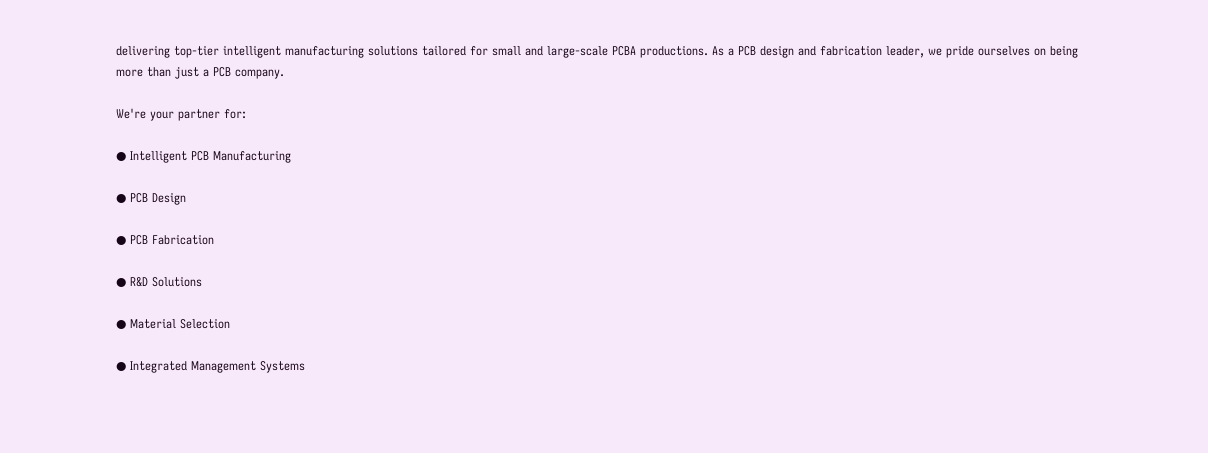delivering top-tier intelligent manufacturing solutions tailored for small and large-scale PCBA productions. As a PCB design and fabrication leader, we pride ourselves on being more than just a PCB company.

We're your partner for:

● Intelligent PCB Manufacturing

● PCB Design

● PCB Fabrication

● R&D Solutions

● Material Selection

● Integrated Management Systems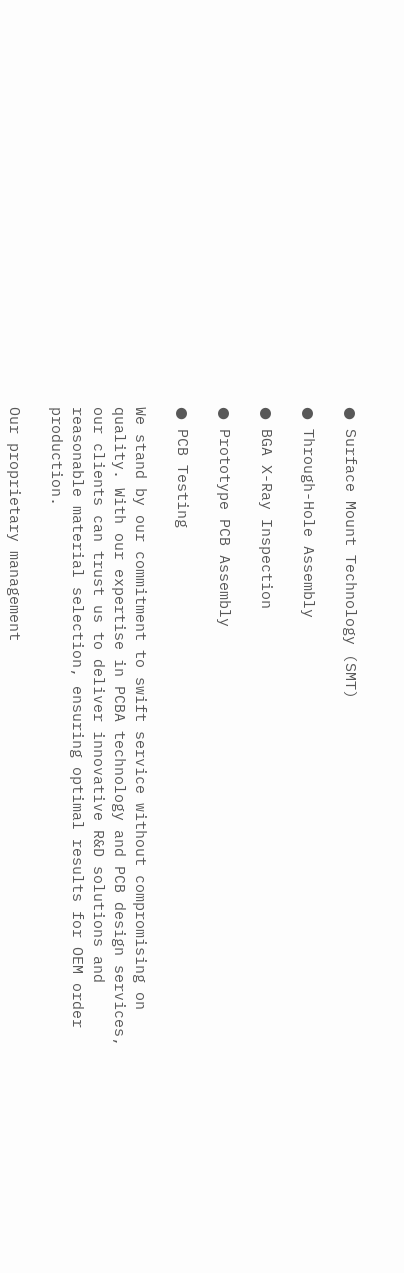● Surface Mount Technology (SMT)

● Through-Hole Assembly

● BGA X-Ray Inspection

● Prototype PCB Assembly

● PCB Testing

We stand by our commitment to swift service without compromising on quality. With our expertise in PCBA technology and PCB design services, our clients can trust us to deliver innovative R&D solutions and reasonable material selection, ensuring optimal results for OEM order production.

Our proprietary management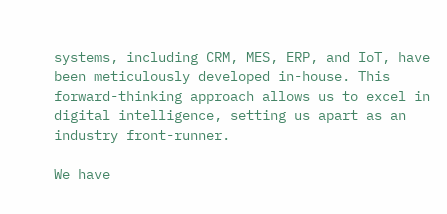systems, including CRM, MES, ERP, and IoT, have been meticulously developed in-house. This forward-thinking approach allows us to excel in digital intelligence, setting us apart as an industry front-runner.

We have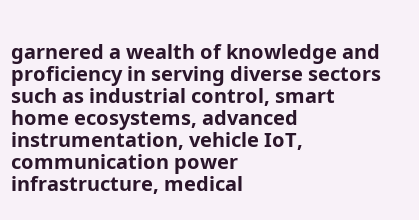garnered a wealth of knowledge and proficiency in serving diverse sectors such as industrial control, smart home ecosystems, advanced instrumentation, vehicle IoT, communication power infrastructure, medical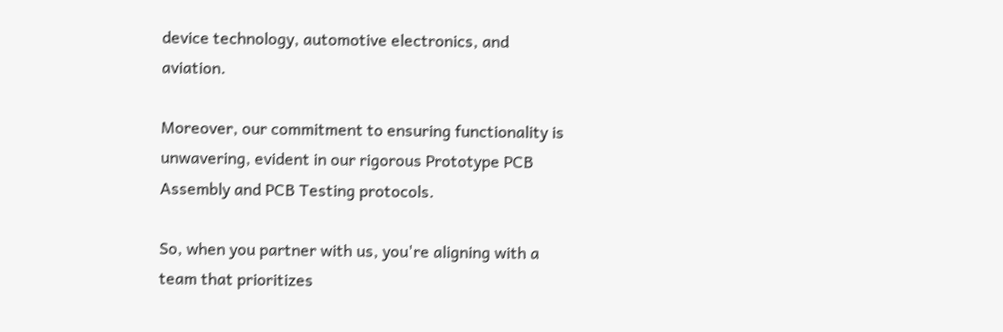device technology, automotive electronics, and aviation.

Moreover, our commitment to ensuring functionality is unwavering, evident in our rigorous Prototype PCB Assembly and PCB Testing protocols.

So, when you partner with us, you're aligning with a team that prioritizes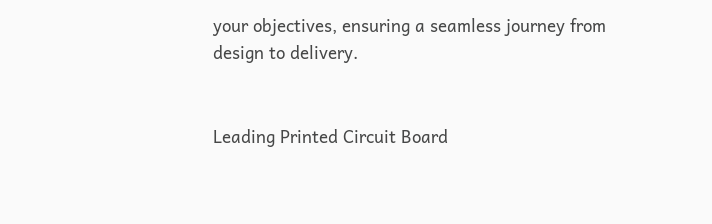your objectives, ensuring a seamless journey from design to delivery.


Leading Printed Circuit Board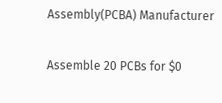Assembly(PCBA) Manufacturer

Assemble 20 PCBs for $0